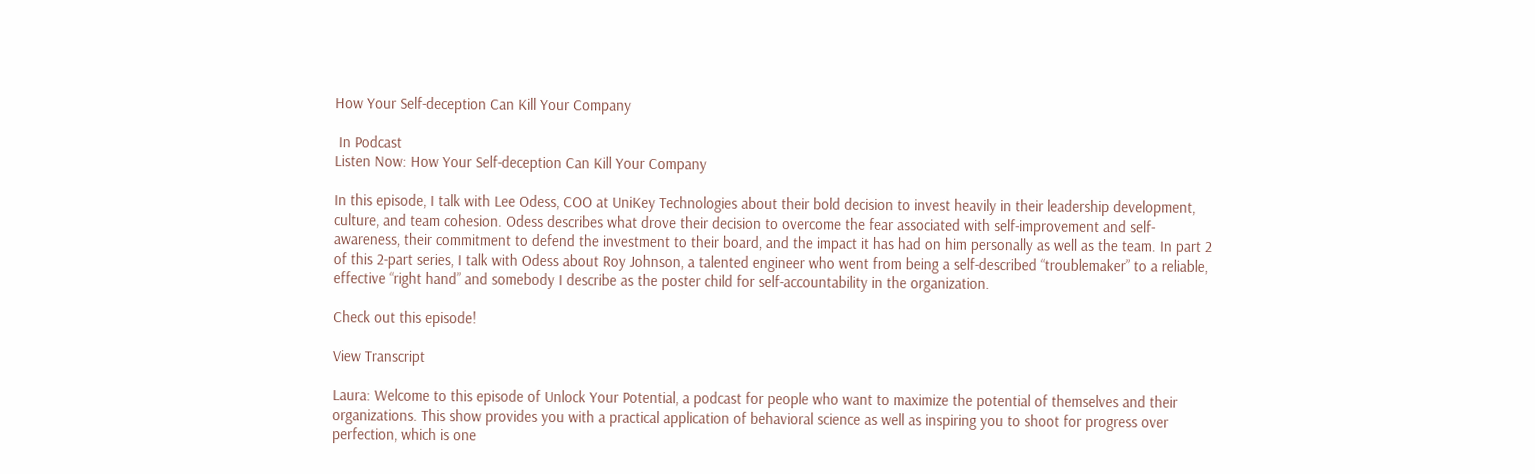How Your Self-deception Can Kill Your Company

 In Podcast
Listen Now: How Your Self-deception Can Kill Your Company

In this episode, I talk with Lee Odess, COO at UniKey Technologies about their bold decision to invest heavily in their leadership development, culture, and team cohesion. Odess describes what drove their decision to overcome the fear associated with self-improvement and self-awareness, their commitment to defend the investment to their board, and the impact it has had on him personally as well as the team. In part 2 of this 2-part series, I talk with Odess about Roy Johnson, a talented engineer who went from being a self-described “troublemaker” to a reliable, effective “right hand” and somebody I describe as the poster child for self-accountability in the organization.

Check out this episode!

View Transcript

Laura: Welcome to this episode of Unlock Your Potential, a podcast for people who want to maximize the potential of themselves and their organizations. This show provides you with a practical application of behavioral science as well as inspiring you to shoot for progress over perfection, which is one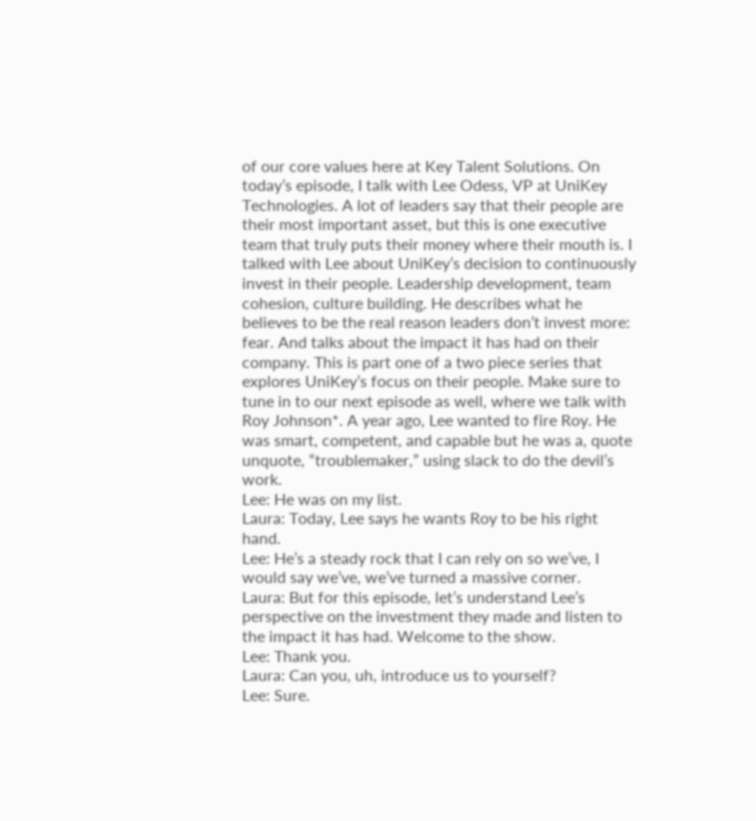of our core values here at Key Talent Solutions. On today’s episode, I talk with Lee Odess, VP at UniKey Technologies. A lot of leaders say that their people are their most important asset, but this is one executive team that truly puts their money where their mouth is. I talked with Lee about UniKey’s decision to continuously invest in their people. Leadership development, team cohesion, culture building. He describes what he believes to be the real reason leaders don’t invest more: fear. And talks about the impact it has had on their company. This is part one of a two piece series that explores UniKey’s focus on their people. Make sure to tune in to our next episode as well, where we talk with Roy Johnson*. A year ago, Lee wanted to fire Roy. He was smart, competent, and capable but he was a, quote unquote, “troublemaker,” using slack to do the devil’s work.
Lee: He was on my list.
Laura: Today, Lee says he wants Roy to be his right hand.
Lee: He’s a steady rock that I can rely on so we’ve, I would say we’ve, we’ve turned a massive corner.
Laura: But for this episode, let’s understand Lee’s perspective on the investment they made and listen to the impact it has had. Welcome to the show.
Lee: Thank you.
Laura: Can you, uh, introduce us to yourself?
Lee: Sure.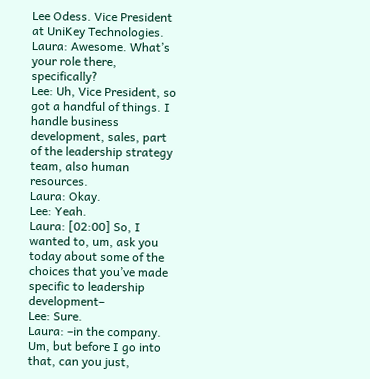Lee Odess. Vice President at UniKey Technologies.
Laura: Awesome. What’s your role there, specifically?
Lee: Uh, Vice President, so got a handful of things. I handle business development, sales, part of the leadership strategy team, also human resources.
Laura: Okay.
Lee: Yeah.
Laura: [02:00] So, I wanted to, um, ask you today about some of the choices that you’ve made specific to leadership development–
Lee: Sure.
Laura: –in the company. Um, but before I go into that, can you just,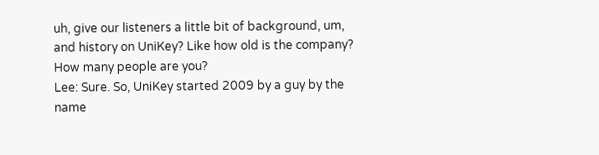uh, give our listeners a little bit of background, um, and history on UniKey? Like how old is the company? How many people are you?
Lee: Sure. So, UniKey started 2009 by a guy by the name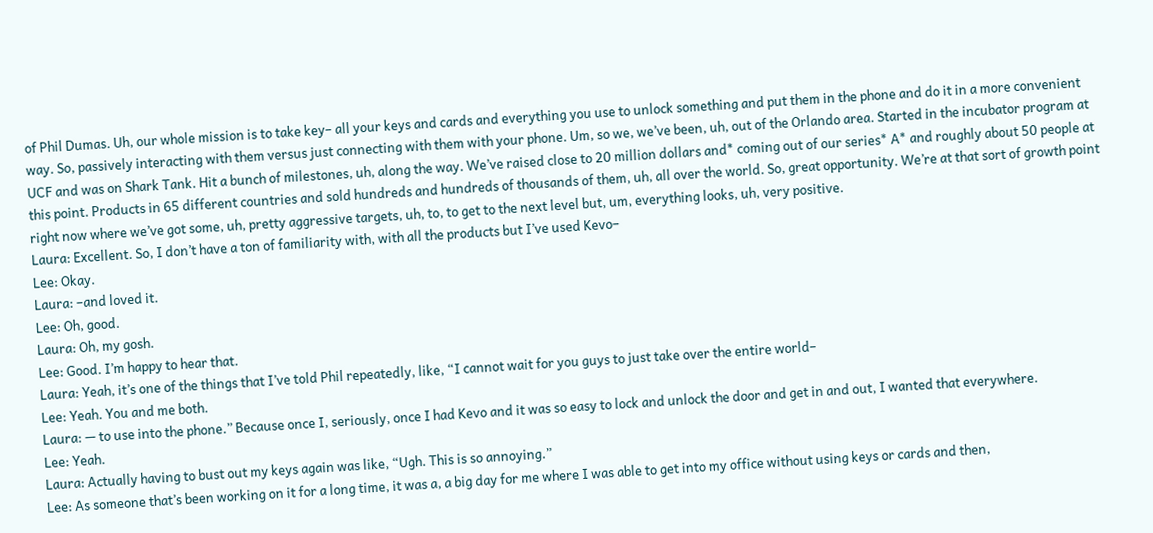of Phil Dumas. Uh, our whole mission is to take key– all your keys and cards and everything you use to unlock something and put them in the phone and do it in a more convenient way. So, passively interacting with them versus just connecting with them with your phone. Um, so we, we’ve been, uh, out of the Orlando area. Started in the incubator program at UCF and was on Shark Tank. Hit a bunch of milestones, uh, along the way. We’ve raised close to 20 million dollars and* coming out of our series* A* and roughly about 50 people at this point. Products in 65 different countries and sold hundreds and hundreds of thousands of them, uh, all over the world. So, great opportunity. We’re at that sort of growth point right now where we’ve got some, uh, pretty aggressive targets, uh, to, to get to the next level but, um, everything looks, uh, very positive.
Laura: Excellent. So, I don’t have a ton of familiarity with, with all the products but I’ve used Kevo–
Lee: Okay.
Laura: –and loved it.
Lee: Oh, good.
Laura: Oh, my gosh.
Lee: Good. I’m happy to hear that.
Laura: Yeah, it’s one of the things that I’ve told Phil repeatedly, like, “I cannot wait for you guys to just take over the entire world–
Lee: Yeah. You and me both.
Laura: — to use into the phone.” Because once I, seriously, once I had Kevo and it was so easy to lock and unlock the door and get in and out, I wanted that everywhere.
Lee: Yeah.
Laura: Actually having to bust out my keys again was like, “Ugh. This is so annoying.”
Lee: As someone that’s been working on it for a long time, it was a, a big day for me where I was able to get into my office without using keys or cards and then,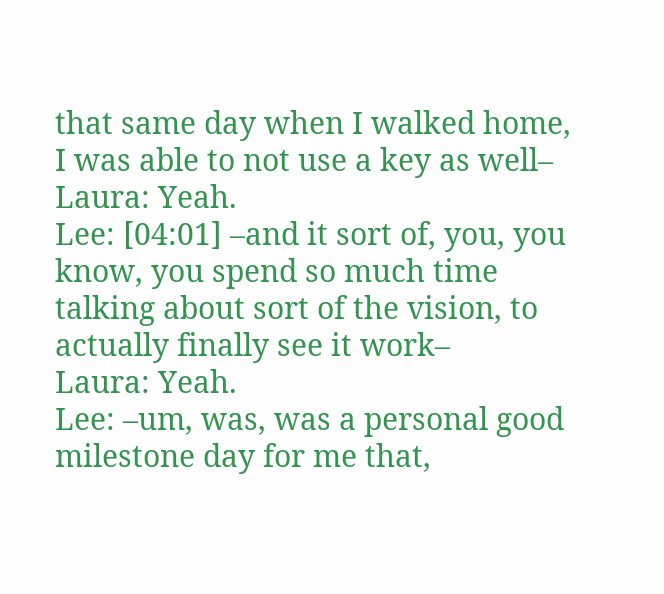that same day when I walked home, I was able to not use a key as well–
Laura: Yeah.
Lee: [04:01] –and it sort of, you, you know, you spend so much time talking about sort of the vision, to actually finally see it work–
Laura: Yeah.
Lee: –um, was, was a personal good milestone day for me that,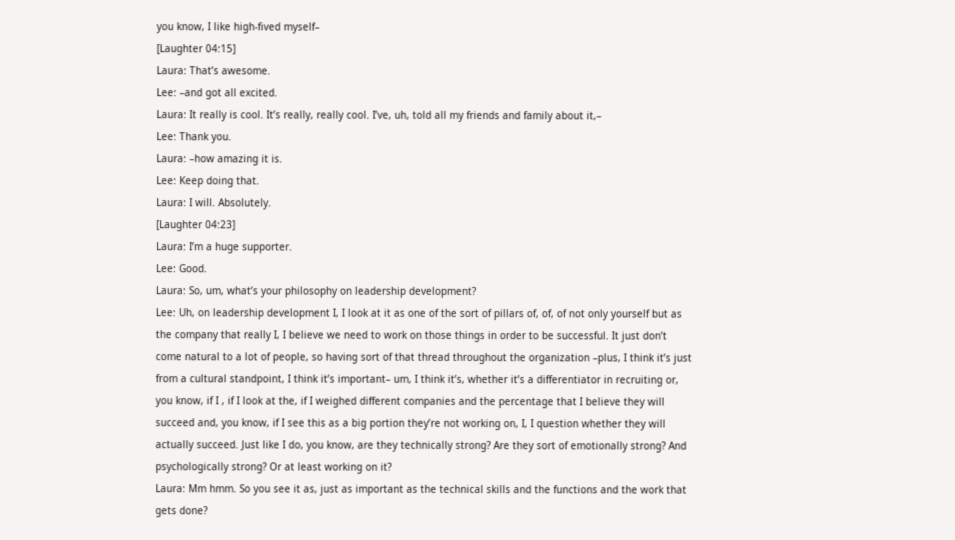you know, I like high-fived myself–
[Laughter 04:15]
Laura: That’s awesome.
Lee: –and got all excited.
Laura: It really is cool. It’s really, really cool. I’ve, uh, told all my friends and family about it,–
Lee: Thank you.
Laura: –how amazing it is.
Lee: Keep doing that.
Laura: I will. Absolutely.
[Laughter 04:23]
Laura: I’m a huge supporter.
Lee: Good.
Laura: So, um, what’s your philosophy on leadership development?
Lee: Uh, on leadership development I, I look at it as one of the sort of pillars of, of, of not only yourself but as the company that really I, I believe we need to work on those things in order to be successful. It just don’t come natural to a lot of people, so having sort of that thread throughout the organization –plus, I think it’s just from a cultural standpoint, I think it’s important– um, I think it’s, whether it’s a differentiator in recruiting or, you know, if I , if I look at the, if I weighed different companies and the percentage that I believe they will succeed and, you know, if I see this as a big portion they’re not working on, I, I question whether they will actually succeed. Just like I do, you know, are they technically strong? Are they sort of emotionally strong? And psychologically strong? Or at least working on it?
Laura: Mm hmm. So you see it as, just as important as the technical skills and the functions and the work that gets done?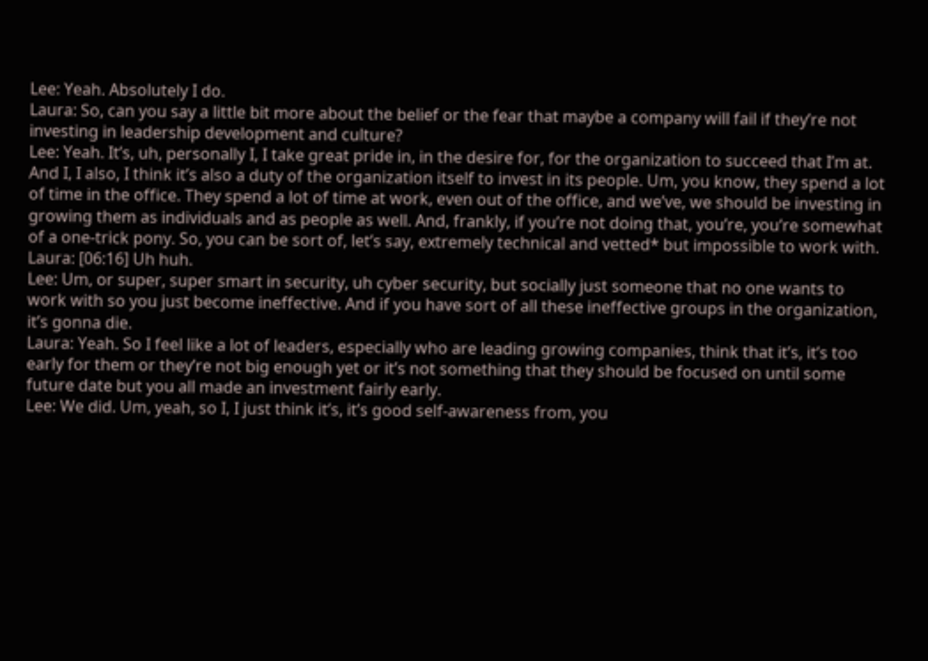Lee: Yeah. Absolutely I do.
Laura: So, can you say a little bit more about the belief or the fear that maybe a company will fail if they’re not investing in leadership development and culture?
Lee: Yeah. It’s, uh, personally I, I take great pride in, in the desire for, for the organization to succeed that I’m at. And I, I also, I think it’s also a duty of the organization itself to invest in its people. Um, you know, they spend a lot of time in the office. They spend a lot of time at work, even out of the office, and we’ve, we should be investing in growing them as individuals and as people as well. And, frankly, if you’re not doing that, you’re, you’re somewhat of a one-trick pony. So, you can be sort of, let’s say, extremely technical and vetted* but impossible to work with.
Laura: [06:16] Uh huh.
Lee: Um, or super, super smart in security, uh cyber security, but socially just someone that no one wants to work with so you just become ineffective. And if you have sort of all these ineffective groups in the organization, it’s gonna die.
Laura: Yeah. So I feel like a lot of leaders, especially who are leading growing companies, think that it’s, it’s too early for them or they’re not big enough yet or it’s not something that they should be focused on until some future date but you all made an investment fairly early.
Lee: We did. Um, yeah, so I, I just think it’s, it’s good self-awareness from, you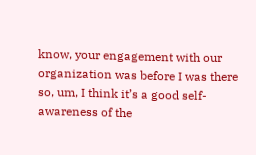know, your engagement with our organization was before I was there so, um, I think it’s a good self-awareness of the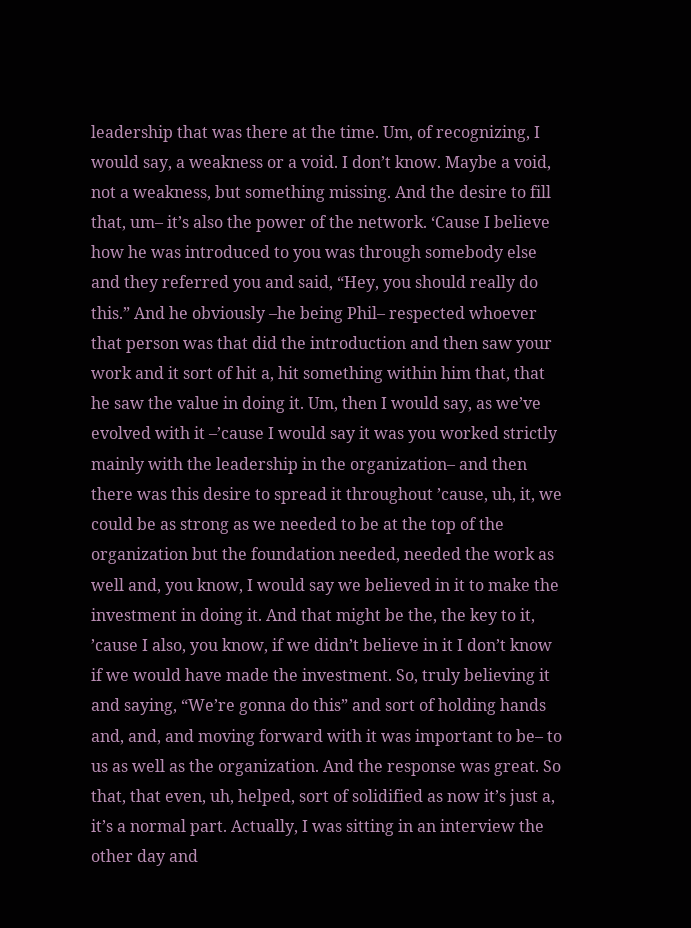leadership that was there at the time. Um, of recognizing, I would say, a weakness or a void. I don’t know. Maybe a void, not a weakness, but something missing. And the desire to fill that, um– it’s also the power of the network. ‘Cause I believe how he was introduced to you was through somebody else and they referred you and said, “Hey, you should really do this.” And he obviously –he being Phil– respected whoever that person was that did the introduction and then saw your work and it sort of hit a, hit something within him that, that he saw the value in doing it. Um, then I would say, as we’ve evolved with it –’cause I would say it was you worked strictly mainly with the leadership in the organization– and then there was this desire to spread it throughout ’cause, uh, it, we could be as strong as we needed to be at the top of the organization but the foundation needed, needed the work as well and, you know, I would say we believed in it to make the investment in doing it. And that might be the, the key to it, ’cause I also, you know, if we didn’t believe in it I don’t know if we would have made the investment. So, truly believing it and saying, “We’re gonna do this” and sort of holding hands and, and, and moving forward with it was important to be– to us as well as the organization. And the response was great. So that, that even, uh, helped, sort of solidified as now it’s just a, it’s a normal part. Actually, I was sitting in an interview the other day and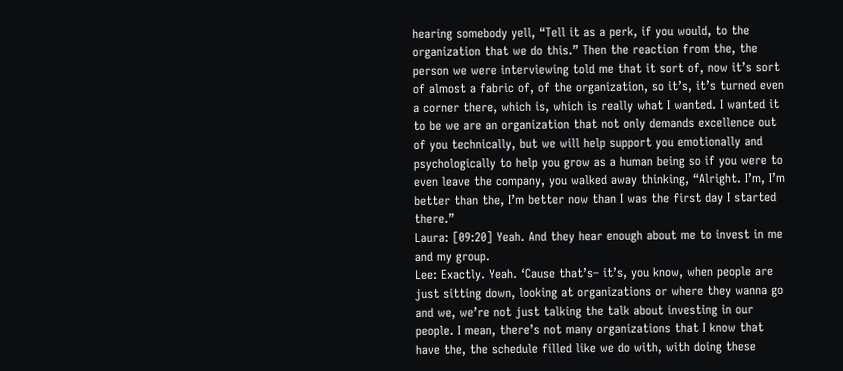hearing somebody yell, “Tell it as a perk, if you would, to the organization that we do this.” Then the reaction from the, the person we were interviewing told me that it sort of, now it’s sort of almost a fabric of, of the organization, so it’s, it’s turned even a corner there, which is, which is really what I wanted. I wanted it to be we are an organization that not only demands excellence out of you technically, but we will help support you emotionally and psychologically to help you grow as a human being so if you were to even leave the company, you walked away thinking, “Alright. I’m, I’m better than the, I’m better now than I was the first day I started there.”
Laura: [09:20] Yeah. And they hear enough about me to invest in me and my group.
Lee: Exactly. Yeah. ‘Cause that’s– it’s, you know, when people are just sitting down, looking at organizations or where they wanna go and we, we’re not just talking the talk about investing in our people. I mean, there’s not many organizations that I know that have the, the schedule filled like we do with, with doing these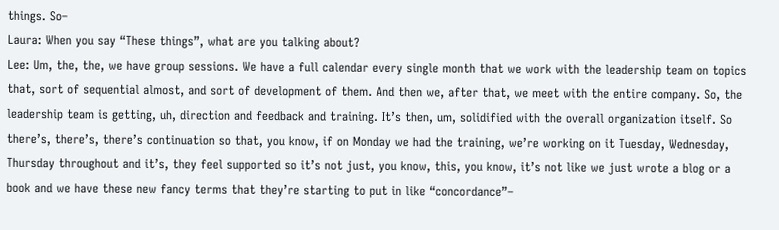things. So–
Laura: When you say “These things”, what are you talking about?
Lee: Um, the, the, we have group sessions. We have a full calendar every single month that we work with the leadership team on topics that, sort of sequential almost, and sort of development of them. And then we, after that, we meet with the entire company. So, the leadership team is getting, uh, direction and feedback and training. It’s then, um, solidified with the overall organization itself. So there’s, there’s, there’s continuation so that, you know, if on Monday we had the training, we’re working on it Tuesday, Wednesday, Thursday throughout and it’s, they feel supported so it’s not just, you know, this, you know, it’s not like we just wrote a blog or a book and we have these new fancy terms that they’re starting to put in like “concordance”–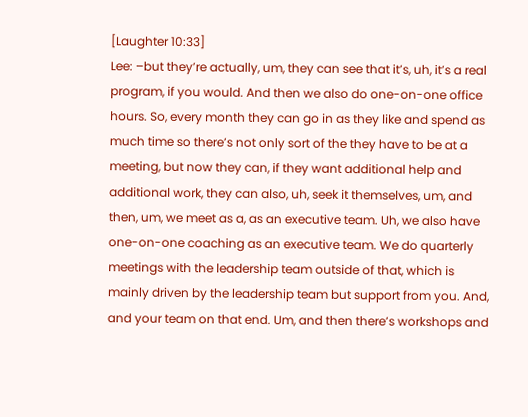[Laughter 10:33]
Lee: –but they’re actually, um, they can see that it’s, uh, it’s a real program, if you would. And then we also do one-on-one office hours. So, every month they can go in as they like and spend as much time so there’s not only sort of the they have to be at a meeting, but now they can, if they want additional help and additional work, they can also, uh, seek it themselves, um, and then, um, we meet as a, as an executive team. Uh, we also have one-on-one coaching as an executive team. We do quarterly meetings with the leadership team outside of that, which is mainly driven by the leadership team but support from you. And, and your team on that end. Um, and then there’s workshops and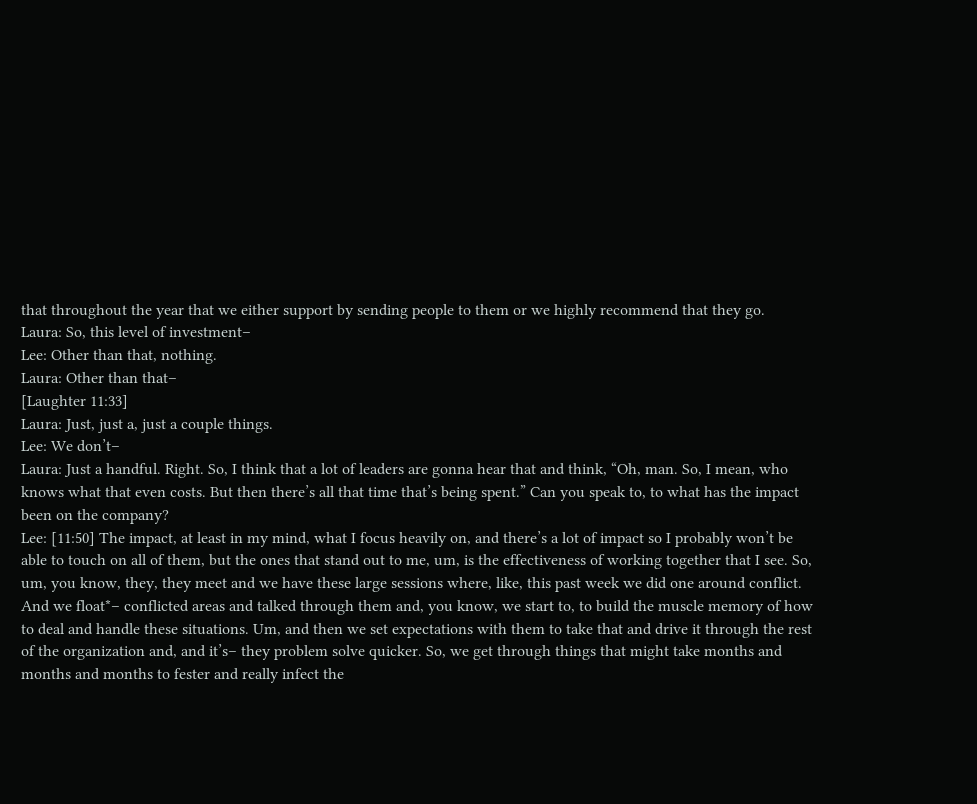that throughout the year that we either support by sending people to them or we highly recommend that they go.
Laura: So, this level of investment–
Lee: Other than that, nothing.
Laura: Other than that–
[Laughter 11:33]
Laura: Just, just a, just a couple things.
Lee: We don’t–
Laura: Just a handful. Right. So, I think that a lot of leaders are gonna hear that and think, “Oh, man. So, I mean, who knows what that even costs. But then there’s all that time that’s being spent.” Can you speak to, to what has the impact been on the company?
Lee: [11:50] The impact, at least in my mind, what I focus heavily on, and there’s a lot of impact so I probably won’t be able to touch on all of them, but the ones that stand out to me, um, is the effectiveness of working together that I see. So, um, you know, they, they meet and we have these large sessions where, like, this past week we did one around conflict. And we float*– conflicted areas and talked through them and, you know, we start to, to build the muscle memory of how to deal and handle these situations. Um, and then we set expectations with them to take that and drive it through the rest of the organization and, and it’s– they problem solve quicker. So, we get through things that might take months and months and months to fester and really infect the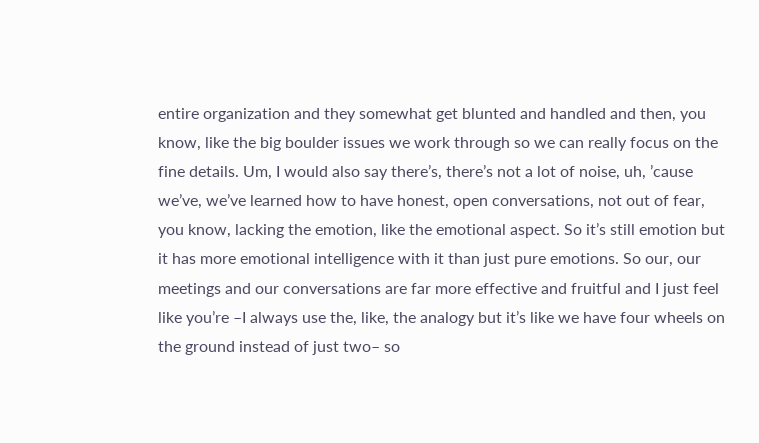entire organization and they somewhat get blunted and handled and then, you know, like the big boulder issues we work through so we can really focus on the fine details. Um, I would also say there’s, there’s not a lot of noise, uh, ’cause we’ve, we’ve learned how to have honest, open conversations, not out of fear, you know, lacking the emotion, like the emotional aspect. So it’s still emotion but it has more emotional intelligence with it than just pure emotions. So our, our meetings and our conversations are far more effective and fruitful and I just feel like you’re –I always use the, like, the analogy but it’s like we have four wheels on the ground instead of just two– so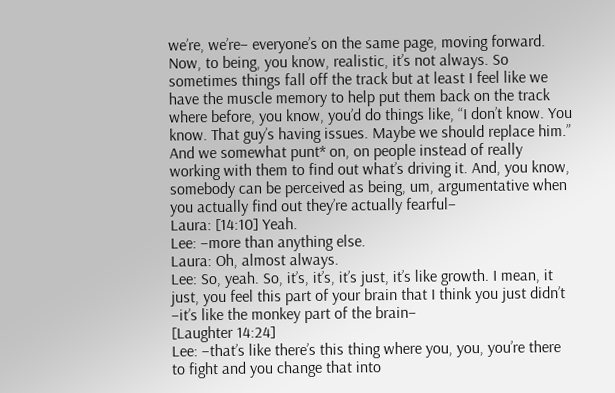we’re, we’re– everyone’s on the same page, moving forward. Now, to being, you know, realistic, it’s not always. So sometimes things fall off the track but at least I feel like we have the muscle memory to help put them back on the track where before, you know, you’d do things like, “I don’t know. You know. That guy’s having issues. Maybe we should replace him.” And we somewhat punt* on, on people instead of really working with them to find out what’s driving it. And, you know, somebody can be perceived as being, um, argumentative when you actually find out they’re actually fearful–
Laura: [14:10] Yeah.
Lee: –more than anything else.
Laura: Oh, almost always.
Lee: So, yeah. So, it’s, it’s, it’s just, it’s like growth. I mean, it just, you feel this part of your brain that I think you just didn’t –it’s like the monkey part of the brain–
[Laughter 14:24]
Lee: –that’s like there’s this thing where you, you, you’re there to fight and you change that into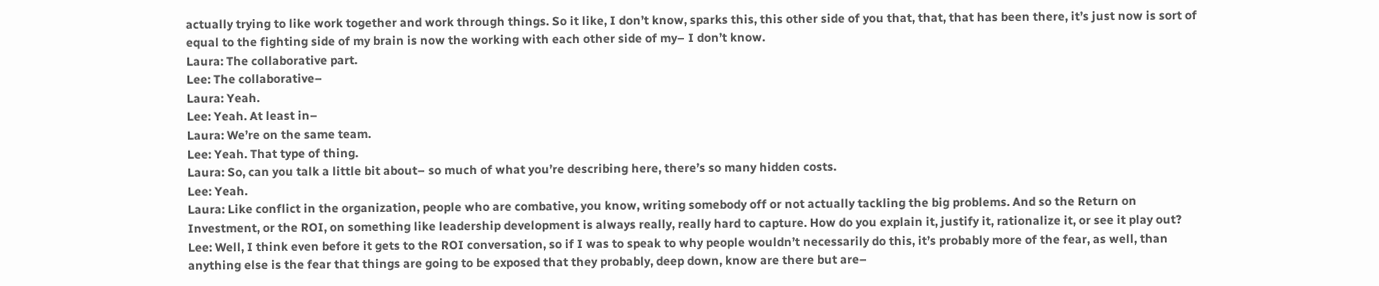actually trying to like work together and work through things. So it like, I don’t know, sparks this, this other side of you that, that, that has been there, it’s just now is sort of equal to the fighting side of my brain is now the working with each other side of my– I don’t know.
Laura: The collaborative part.
Lee: The collaborative–
Laura: Yeah.
Lee: Yeah. At least in–
Laura: We’re on the same team.
Lee: Yeah. That type of thing.
Laura: So, can you talk a little bit about– so much of what you’re describing here, there’s so many hidden costs.
Lee: Yeah.
Laura: Like conflict in the organization, people who are combative, you know, writing somebody off or not actually tackling the big problems. And so the Return on Investment, or the ROI, on something like leadership development is always really, really hard to capture. How do you explain it, justify it, rationalize it, or see it play out?
Lee: Well, I think even before it gets to the ROI conversation, so if I was to speak to why people wouldn’t necessarily do this, it’s probably more of the fear, as well, than anything else is the fear that things are going to be exposed that they probably, deep down, know are there but are–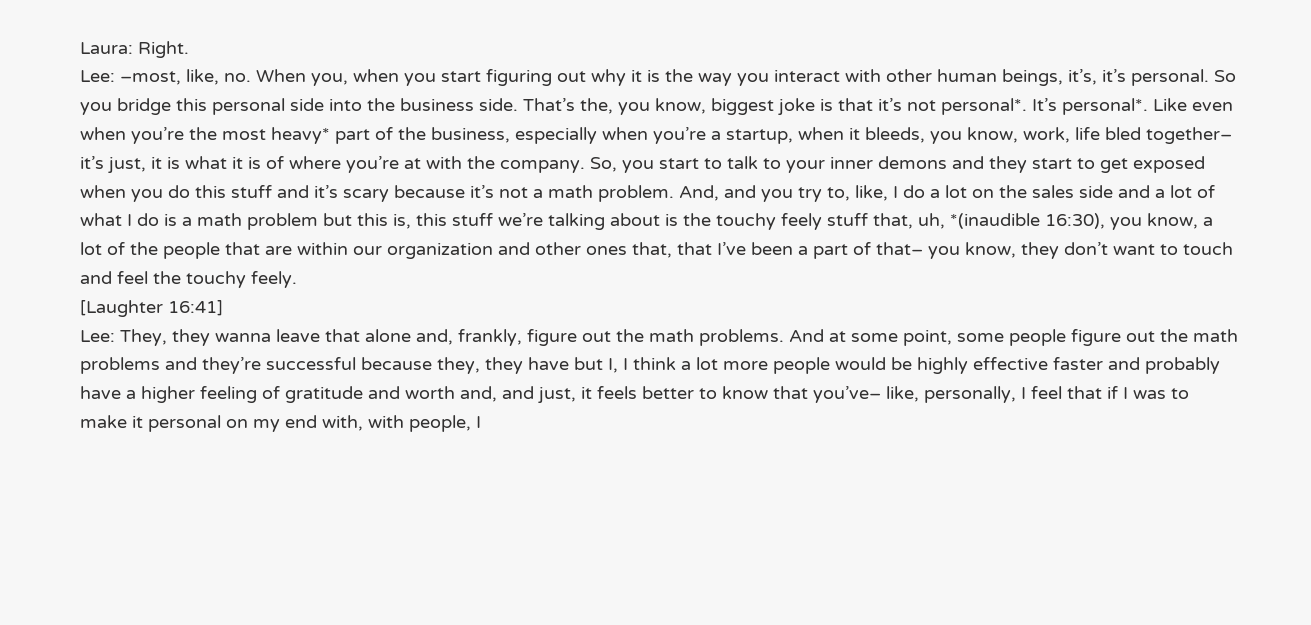Laura: Right.
Lee: –most, like, no. When you, when you start figuring out why it is the way you interact with other human beings, it’s, it’s personal. So you bridge this personal side into the business side. That’s the, you know, biggest joke is that it’s not personal*. It’s personal*. Like even when you’re the most heavy* part of the business, especially when you’re a startup, when it bleeds, you know, work, life bled together– it’s just, it is what it is of where you’re at with the company. So, you start to talk to your inner demons and they start to get exposed when you do this stuff and it’s scary because it’s not a math problem. And, and you try to, like, I do a lot on the sales side and a lot of what I do is a math problem but this is, this stuff we’re talking about is the touchy feely stuff that, uh, *(inaudible 16:30), you know, a lot of the people that are within our organization and other ones that, that I’ve been a part of that– you know, they don’t want to touch and feel the touchy feely.
[Laughter 16:41]
Lee: They, they wanna leave that alone and, frankly, figure out the math problems. And at some point, some people figure out the math problems and they’re successful because they, they have but I, I think a lot more people would be highly effective faster and probably have a higher feeling of gratitude and worth and, and just, it feels better to know that you’ve– like, personally, I feel that if I was to make it personal on my end with, with people, I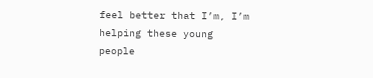feel better that I’m, I’m helping these young people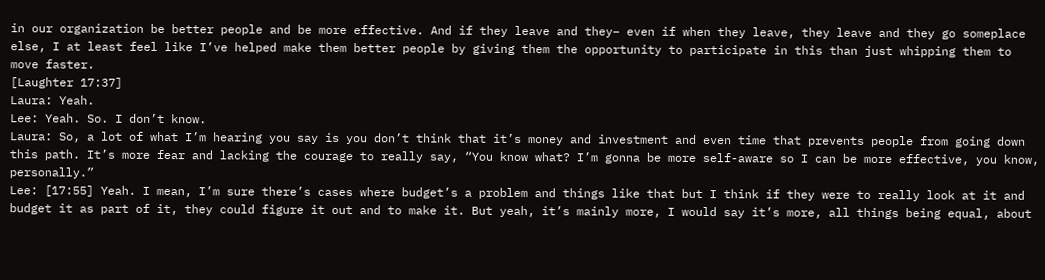in our organization be better people and be more effective. And if they leave and they– even if when they leave, they leave and they go someplace else, I at least feel like I’ve helped make them better people by giving them the opportunity to participate in this than just whipping them to move faster.
[Laughter 17:37]
Laura: Yeah.
Lee: Yeah. So. I don’t know.
Laura: So, a lot of what I’m hearing you say is you don’t think that it’s money and investment and even time that prevents people from going down this path. It’s more fear and lacking the courage to really say, “You know what? I’m gonna be more self-aware so I can be more effective, you know, personally.”
Lee: [17:55] Yeah. I mean, I’m sure there’s cases where budget’s a problem and things like that but I think if they were to really look at it and budget it as part of it, they could figure it out and to make it. But yeah, it’s mainly more, I would say it’s more, all things being equal, about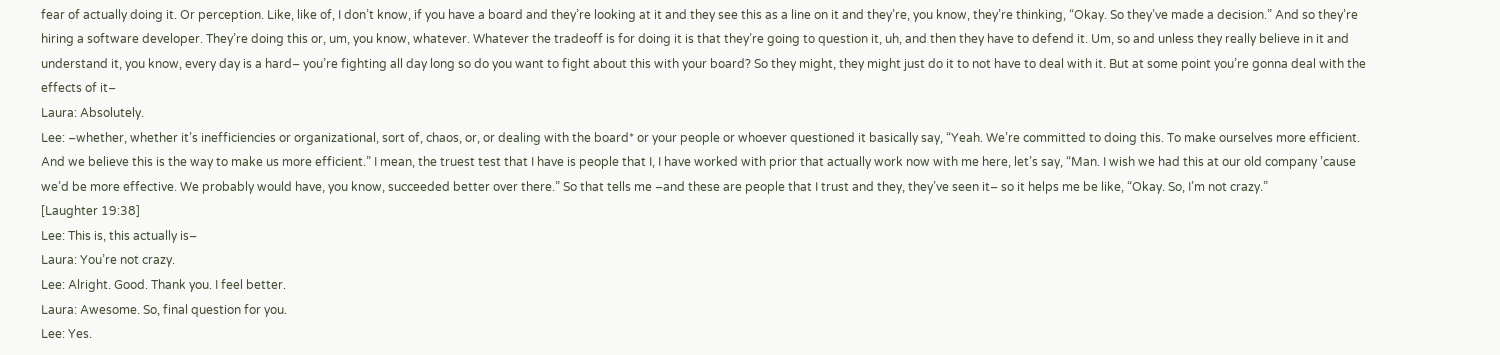fear of actually doing it. Or perception. Like, like of, I don’t know, if you have a board and they’re looking at it and they see this as a line on it and they’re, you know, they’re thinking, “Okay. So they’ve made a decision.” And so they’re hiring a software developer. They’re doing this or, um, you know, whatever. Whatever the tradeoff is for doing it is that they’re going to question it, uh, and then they have to defend it. Um, so and unless they really believe in it and understand it, you know, every day is a hard– you’re fighting all day long so do you want to fight about this with your board? So they might, they might just do it to not have to deal with it. But at some point you’re gonna deal with the effects of it–
Laura: Absolutely.
Lee: –whether, whether it’s inefficiencies or organizational, sort of, chaos, or, or dealing with the board* or your people or whoever questioned it basically say, “Yeah. We’re committed to doing this. To make ourselves more efficient. And we believe this is the way to make us more efficient.” I mean, the truest test that I have is people that I, I have worked with prior that actually work now with me here, let’s say, “Man. I wish we had this at our old company ’cause we’d be more effective. We probably would have, you know, succeeded better over there.” So that tells me –and these are people that I trust and they, they’ve seen it– so it helps me be like, “Okay. So, I’m not crazy.”
[Laughter 19:38]
Lee: This is, this actually is–
Laura: You’re not crazy.
Lee: Alright. Good. Thank you. I feel better.
Laura: Awesome. So, final question for you.
Lee: Yes.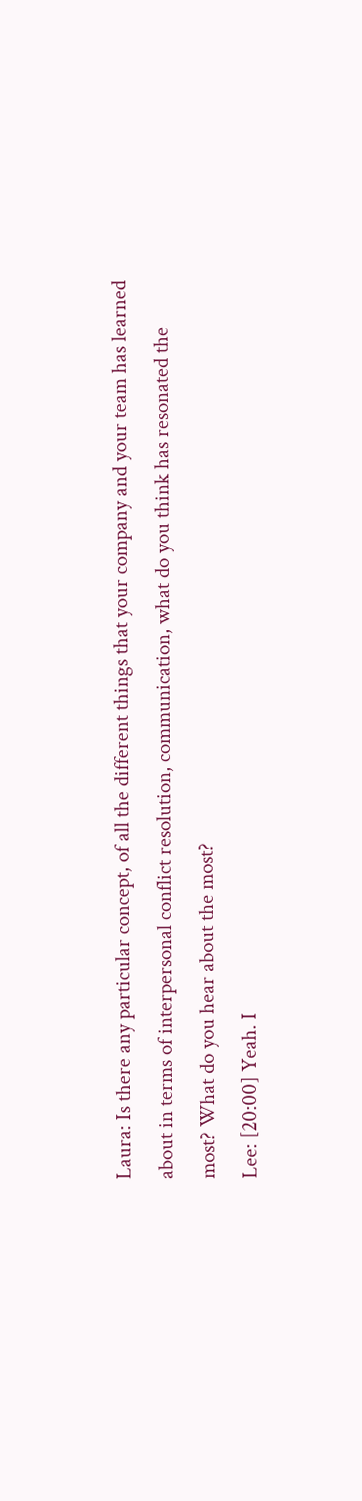Laura: Is there any particular concept, of all the different things that your company and your team has learned about in terms of interpersonal conflict resolution, communication, what do you think has resonated the most? What do you hear about the most?
Lee: [20:00] Yeah. I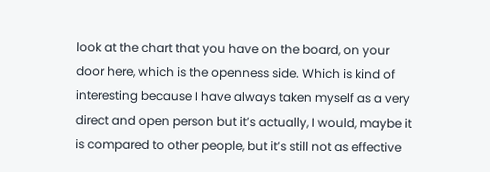look at the chart that you have on the board, on your door here, which is the openness side. Which is kind of interesting because I have always taken myself as a very direct and open person but it’s actually, I would, maybe it is compared to other people, but it’s still not as effective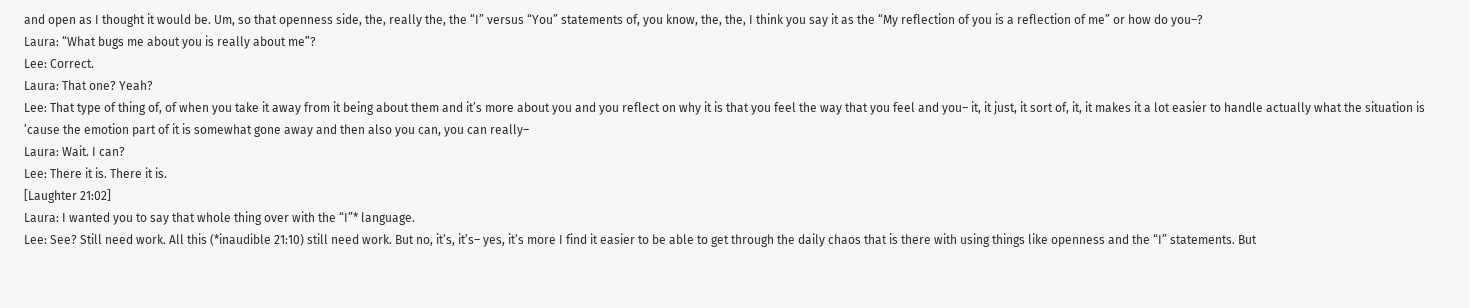and open as I thought it would be. Um, so that openness side, the, really the, the “I” versus “You” statements of, you know, the, the, I think you say it as the “My reflection of you is a reflection of me” or how do you–?
Laura: “What bugs me about you is really about me”?
Lee: Correct.
Laura: That one? Yeah?
Lee: That type of thing of, of when you take it away from it being about them and it’s more about you and you reflect on why it is that you feel the way that you feel and you– it, it just, it sort of, it, it makes it a lot easier to handle actually what the situation is ’cause the emotion part of it is somewhat gone away and then also you can, you can really–
Laura: Wait. I can?
Lee: There it is. There it is.
[Laughter 21:02]
Laura: I wanted you to say that whole thing over with the “I”* language.
Lee: See? Still need work. All this (*inaudible 21:10) still need work. But no, it’s, it’s– yes, it’s more I find it easier to be able to get through the daily chaos that is there with using things like openness and the “I” statements. But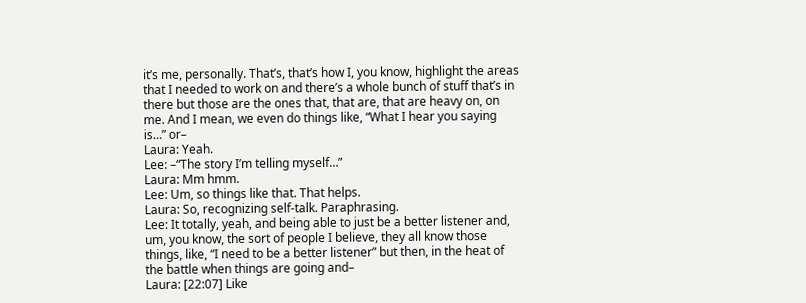it’s me, personally. That’s, that’s how I, you know, highlight the areas that I needed to work on and there’s a whole bunch of stuff that’s in there but those are the ones that, that are, that are heavy on, on me. And I mean, we even do things like, “What I hear you saying is…” or–
Laura: Yeah.
Lee: –“The story I’m telling myself…”
Laura: Mm hmm.
Lee: Um, so things like that. That helps.
Laura: So, recognizing self-talk. Paraphrasing.
Lee: It totally, yeah, and being able to just be a better listener and, um, you know, the sort of people I believe, they all know those things, like, “I need to be a better listener” but then, in the heat of the battle when things are going and–
Laura: [22:07] Like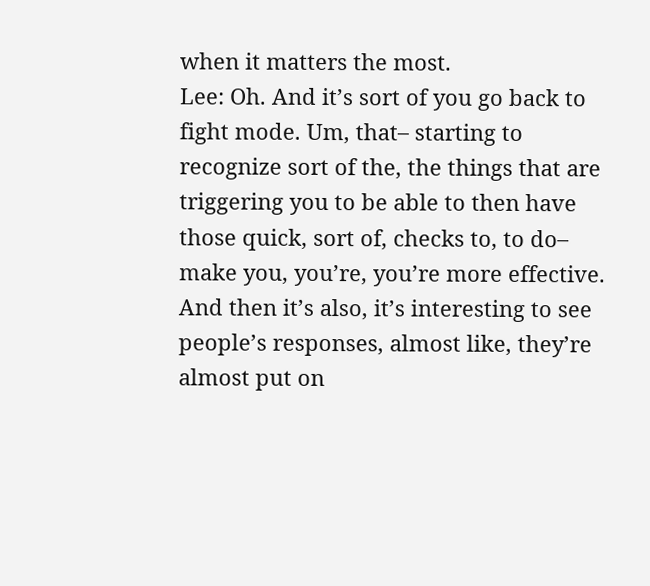when it matters the most.
Lee: Oh. And it’s sort of you go back to fight mode. Um, that– starting to recognize sort of the, the things that are triggering you to be able to then have those quick, sort of, checks to, to do– make you, you’re, you’re more effective. And then it’s also, it’s interesting to see people’s responses, almost like, they’re almost put on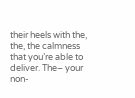their heels with the, the, the calmness that you’re able to deliver. The– your non-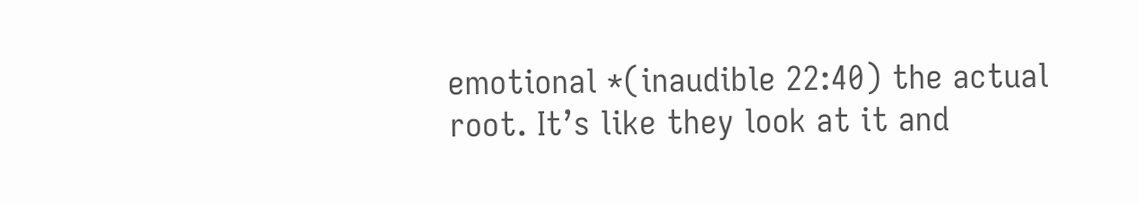emotional *(inaudible 22:40) the actual root. It’s like they look at it and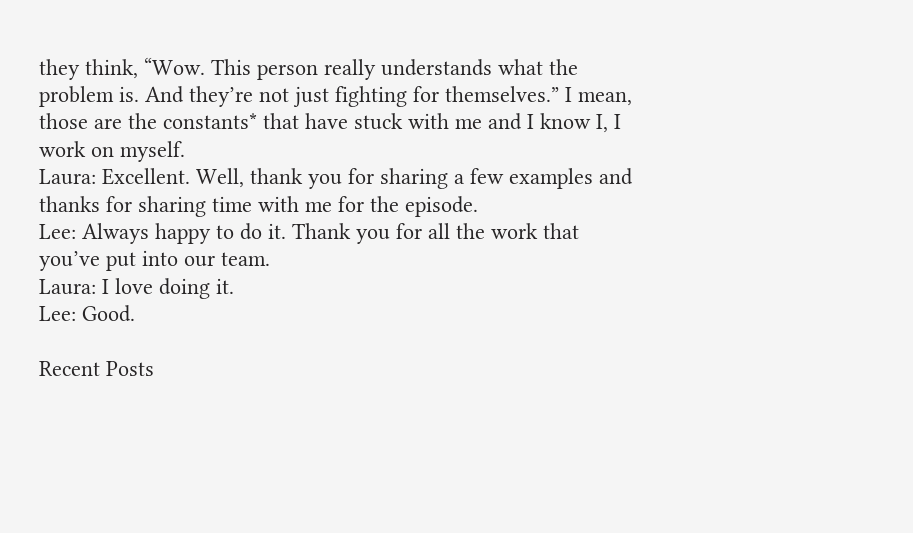they think, “Wow. This person really understands what the problem is. And they’re not just fighting for themselves.” I mean, those are the constants* that have stuck with me and I know I, I work on myself.
Laura: Excellent. Well, thank you for sharing a few examples and thanks for sharing time with me for the episode.
Lee: Always happy to do it. Thank you for all the work that you’ve put into our team.
Laura: I love doing it.
Lee: Good.

Recent Posts